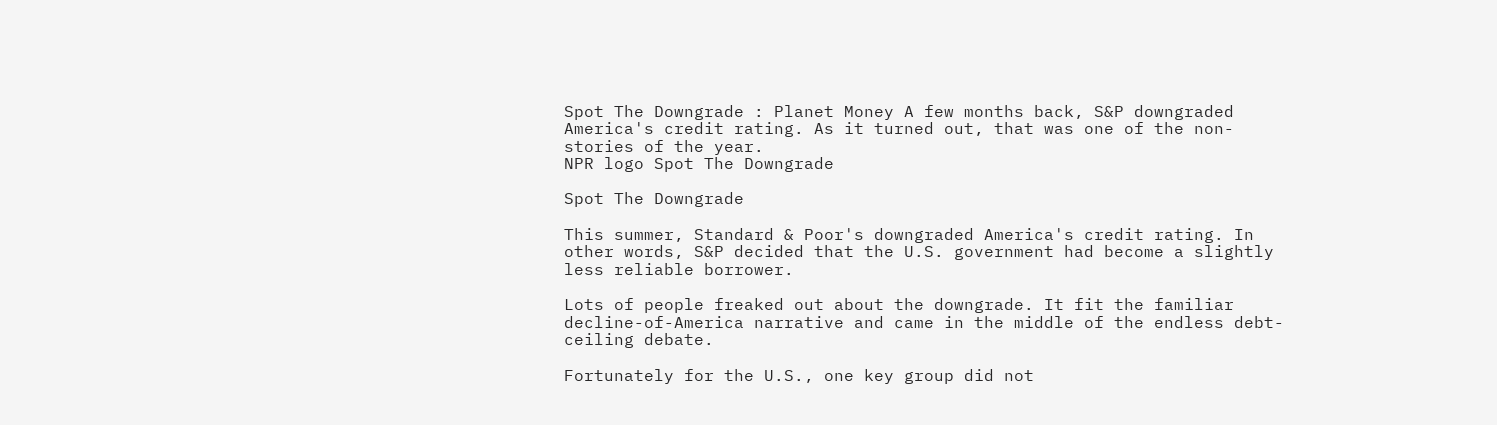Spot The Downgrade : Planet Money A few months back, S&P downgraded America's credit rating. As it turned out, that was one of the non-stories of the year.
NPR logo Spot The Downgrade

Spot The Downgrade

This summer, Standard & Poor's downgraded America's credit rating. In other words, S&P decided that the U.S. government had become a slightly less reliable borrower.

Lots of people freaked out about the downgrade. It fit the familiar decline-of-America narrative and came in the middle of the endless debt-ceiling debate.

Fortunately for the U.S., one key group did not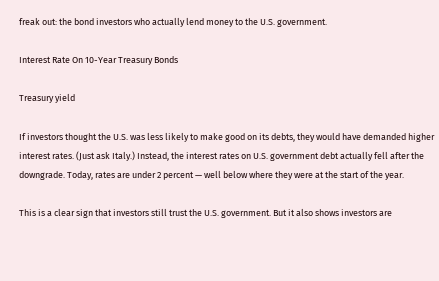freak out: the bond investors who actually lend money to the U.S. government.

Interest Rate On 10-Year Treasury Bonds

Treasury yield

If investors thought the U.S. was less likely to make good on its debts, they would have demanded higher interest rates. (Just ask Italy.) Instead, the interest rates on U.S. government debt actually fell after the downgrade. Today, rates are under 2 percent — well below where they were at the start of the year.

This is a clear sign that investors still trust the U.S. government. But it also shows investors are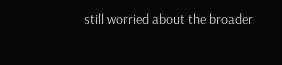still worried about the broader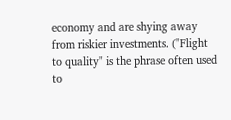economy and are shying away from riskier investments. ("Flight to quality" is the phrase often used to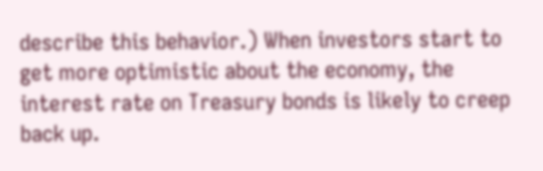describe this behavior.) When investors start to get more optimistic about the economy, the interest rate on Treasury bonds is likely to creep back up.